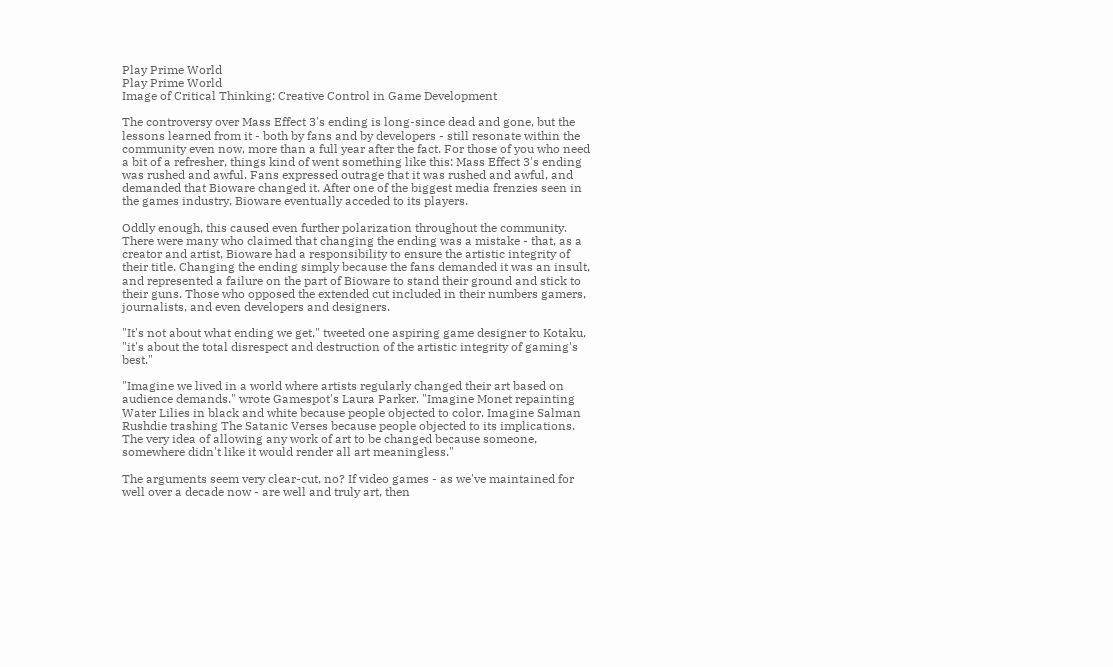Play Prime World
Play Prime World
Image of Critical Thinking: Creative Control in Game Development

The controversy over Mass Effect 3's ending is long-since dead and gone, but the lessons learned from it - both by fans and by developers - still resonate within the community even now, more than a full year after the fact. For those of you who need a bit of a refresher, things kind of went something like this: Mass Effect 3's ending was rushed and awful. Fans expressed outrage that it was rushed and awful, and demanded that Bioware changed it. After one of the biggest media frenzies seen in the games industry, Bioware eventually acceded to its players.

Oddly enough, this caused even further polarization throughout the community. There were many who claimed that changing the ending was a mistake - that, as a creator and artist, Bioware had a responsibility to ensure the artistic integrity of their title. Changing the ending simply because the fans demanded it was an insult, and represented a failure on the part of Bioware to stand their ground and stick to their guns. Those who opposed the extended cut included in their numbers gamers, journalists, and even developers and designers.

"It's not about what ending we get," tweeted one aspiring game designer to Kotaku, "it's about the total disrespect and destruction of the artistic integrity of gaming's best."

"Imagine we lived in a world where artists regularly changed their art based on audience demands." wrote Gamespot's Laura Parker. "Imagine Monet repainting Water Lilies in black and white because people objected to color. Imagine Salman Rushdie trashing The Satanic Verses because people objected to its implications. The very idea of allowing any work of art to be changed because someone, somewhere didn't like it would render all art meaningless."

The arguments seem very clear-cut, no? If video games - as we've maintained for well over a decade now - are well and truly art, then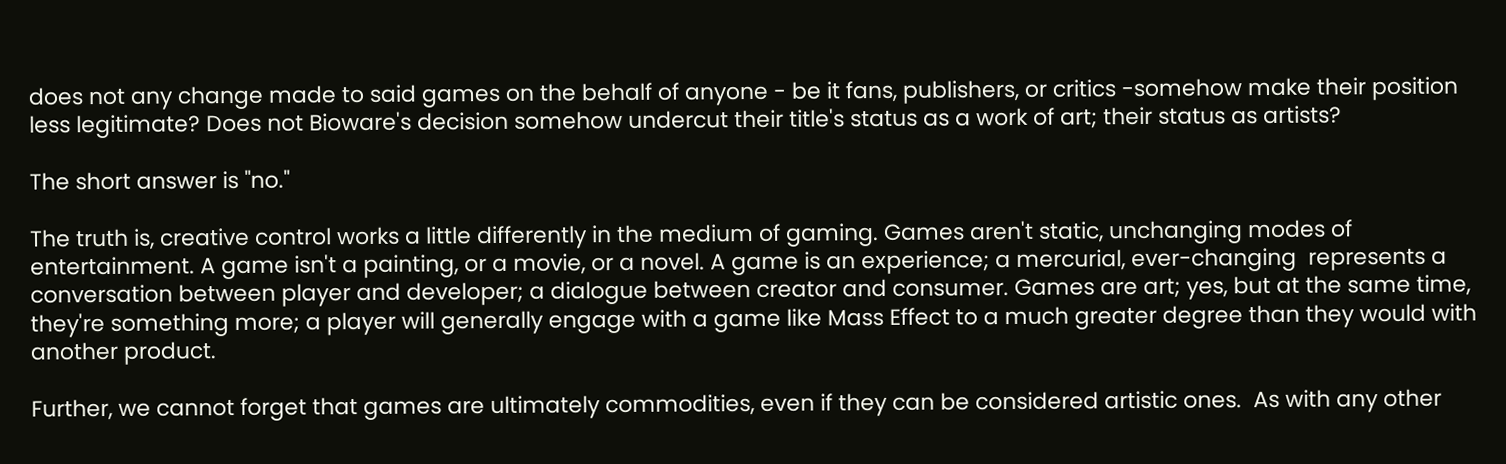does not any change made to said games on the behalf of anyone - be it fans, publishers, or critics -somehow make their position less legitimate? Does not Bioware's decision somehow undercut their title's status as a work of art; their status as artists?

The short answer is "no."

The truth is, creative control works a little differently in the medium of gaming. Games aren't static, unchanging modes of entertainment. A game isn't a painting, or a movie, or a novel. A game is an experience; a mercurial, ever-changing  represents a conversation between player and developer; a dialogue between creator and consumer. Games are art; yes, but at the same time,  they're something more; a player will generally engage with a game like Mass Effect to a much greater degree than they would with another product.

Further, we cannot forget that games are ultimately commodities, even if they can be considered artistic ones.  As with any other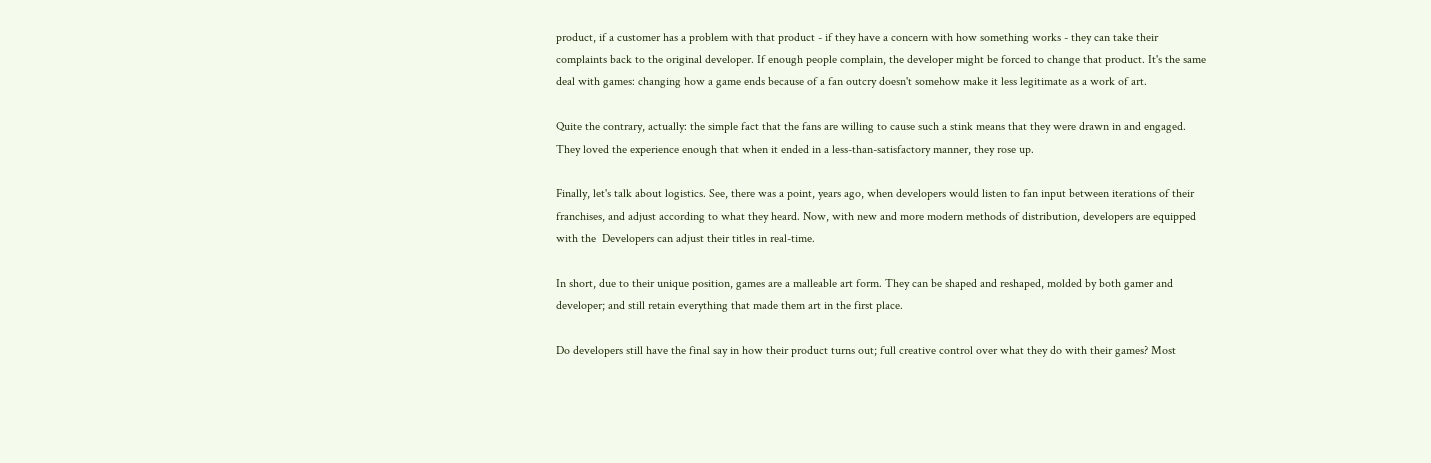product, if a customer has a problem with that product - if they have a concern with how something works - they can take their complaints back to the original developer. If enough people complain, the developer might be forced to change that product. It's the same deal with games: changing how a game ends because of a fan outcry doesn't somehow make it less legitimate as a work of art.

Quite the contrary, actually: the simple fact that the fans are willing to cause such a stink means that they were drawn in and engaged. They loved the experience enough that when it ended in a less-than-satisfactory manner, they rose up.

Finally, let's talk about logistics. See, there was a point, years ago, when developers would listen to fan input between iterations of their franchises, and adjust according to what they heard. Now, with new and more modern methods of distribution, developers are equipped with the  Developers can adjust their titles in real-time.

In short, due to their unique position, games are a malleable art form. They can be shaped and reshaped, molded by both gamer and developer; and still retain everything that made them art in the first place.

Do developers still have the final say in how their product turns out; full creative control over what they do with their games? Most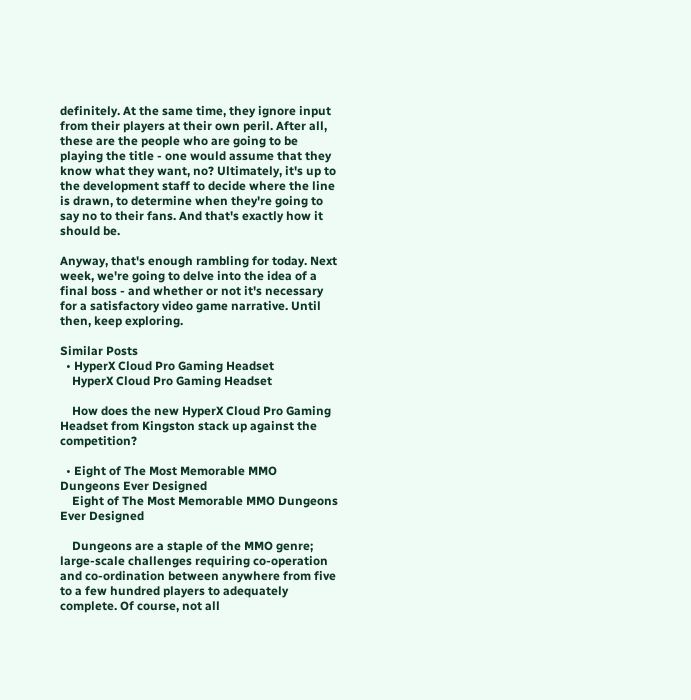definitely. At the same time, they ignore input from their players at their own peril. After all, these are the people who are going to be playing the title - one would assume that they know what they want, no? Ultimately, it's up to the development staff to decide where the line is drawn, to determine when they're going to say no to their fans. And that's exactly how it should be.

Anyway, that's enough rambling for today. Next week, we're going to delve into the idea of a final boss - and whether or not it's necessary for a satisfactory video game narrative. Until then, keep exploring.

Similar Posts
  • HyperX Cloud Pro Gaming Headset
    HyperX Cloud Pro Gaming Headset

    How does the new HyperX Cloud Pro Gaming Headset from Kingston stack up against the competition?

  • Eight of The Most Memorable MMO Dungeons Ever Designed
    Eight of The Most Memorable MMO Dungeons Ever Designed

    Dungeons are a staple of the MMO genre; large-scale challenges requiring co-operation and co-ordination between anywhere from five to a few hundred players to adequately complete. Of course, not all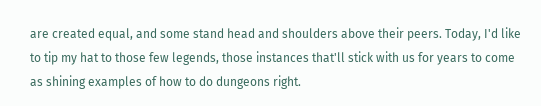are created equal, and some stand head and shoulders above their peers. Today, I'd like to tip my hat to those few legends, those instances that'll stick with us for years to come as shining examples of how to do dungeons right.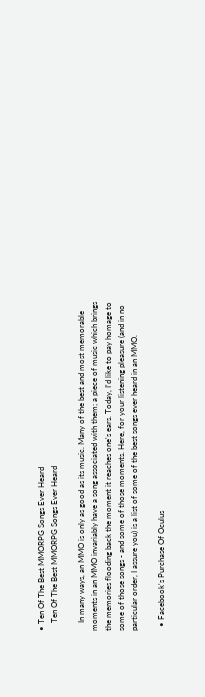• Ten Of The Best MMORPG Songs Ever Heard
    Ten Of The Best MMORPG Songs Ever Heard

    In many ways, an MMO is only as good as its music. Many of the best and most memorable moments in an MMO invariably have a song associated with them; a piece of music which brings the memories flooding back the moment it reaches one's ears. Today, I'd like to pay homage to some of those songs - and some of those moments. Here, for your listening pleasure (and in no particular order, I assure you) is a list of some of the best songs ever heard in an MMO.

  • Facebook's Purchase Of Oculus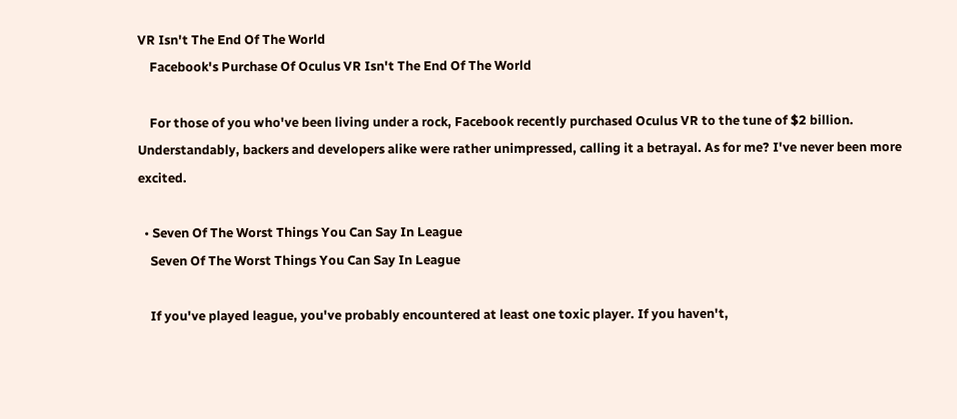VR Isn't The End Of The World
    Facebook's Purchase Of Oculus VR Isn't The End Of The World

    For those of you who've been living under a rock, Facebook recently purchased Oculus VR to the tune of $2 billion. Understandably, backers and developers alike were rather unimpressed, calling it a betrayal. As for me? I've never been more excited.

  • Seven Of The Worst Things You Can Say In League
    Seven Of The Worst Things You Can Say In League

    If you've played league, you've probably encountered at least one toxic player. If you haven't,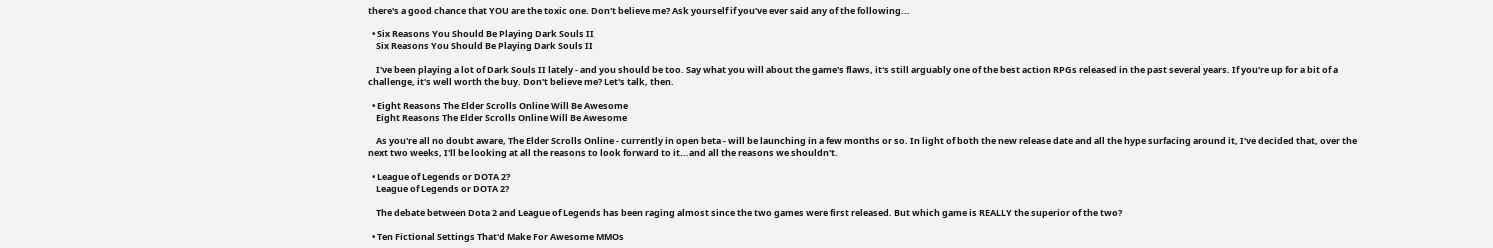there's a good chance that YOU are the toxic one. Don't believe me? Ask yourself if you've ever said any of the following...

  • Six Reasons You Should Be Playing Dark Souls II
    Six Reasons You Should Be Playing Dark Souls II

    I've been playing a lot of Dark Souls II lately - and you should be too. Say what you will about the game's flaws, it's still arguably one of the best action RPGs released in the past several years. If you're up for a bit of a challenge, it's well worth the buy. Don't believe me? Let's talk, then.

  • Eight Reasons The Elder Scrolls Online Will Be Awesome
    Eight Reasons The Elder Scrolls Online Will Be Awesome

    As you're all no doubt aware, The Elder Scrolls Online - currently in open beta - will be launching in a few months or so. In light of both the new release date and all the hype surfacing around it, I've decided that, over the next two weeks, I'll be looking at all the reasons to look forward to it...and all the reasons we shouldn't.

  • League of Legends or DOTA 2?
    League of Legends or DOTA 2?

    The debate between Dota 2 and League of Legends has been raging almost since the two games were first released. But which game is REALLY the superior of the two?

  • Ten Fictional Settings That'd Make For Awesome MMOs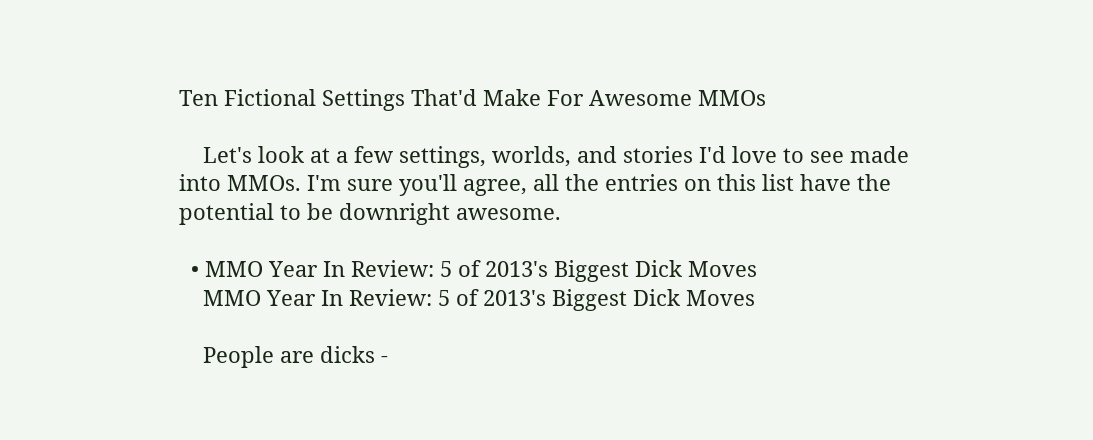Ten Fictional Settings That'd Make For Awesome MMOs

    Let's look at a few settings, worlds, and stories I'd love to see made into MMOs. I'm sure you'll agree, all the entries on this list have the potential to be downright awesome.

  • MMO Year In Review: 5 of 2013's Biggest Dick Moves
    MMO Year In Review: 5 of 2013's Biggest Dick Moves

    People are dicks -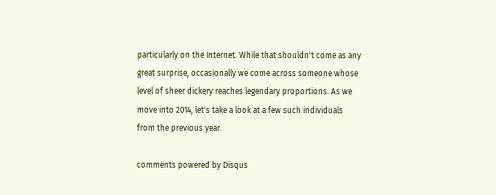particularly on the Internet. While that shouldn't come as any great surprise, occasionally we come across someone whose level of sheer dickery reaches legendary proportions. As we move into 2014, let's take a look at a few such individuals from the previous year.

comments powered by Disqus